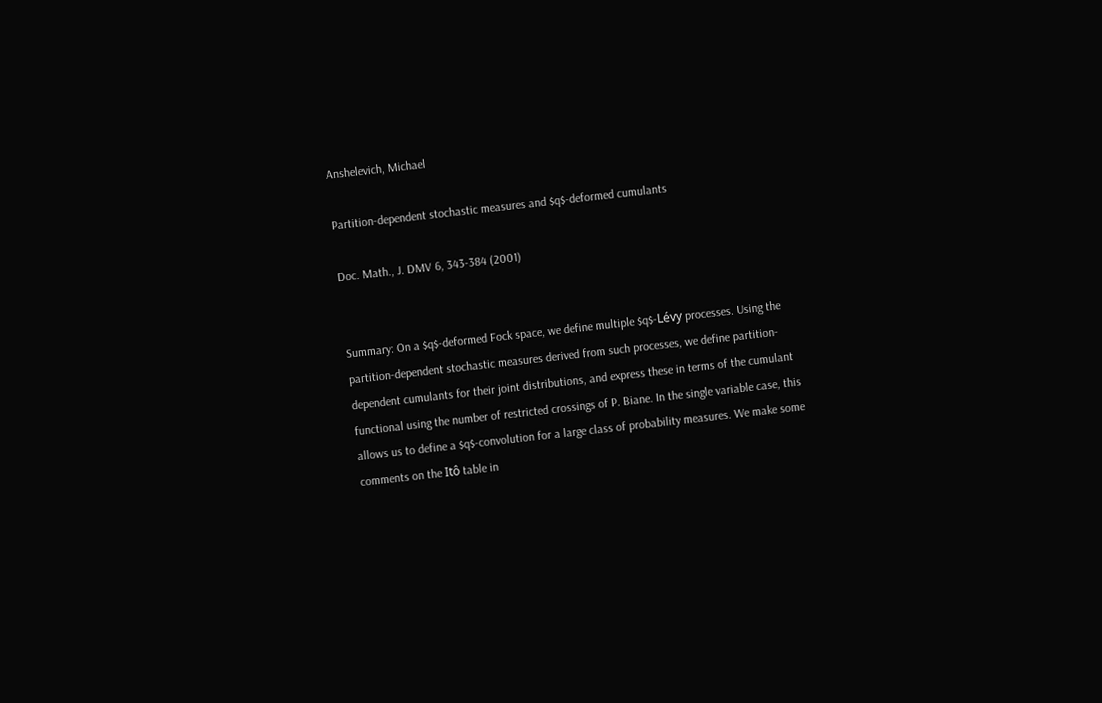Anshelevich, Michael

Partition-dependent stochastic measures and $q$-deformed cumulants

Doc. Math., J. DMV 6, 343-384 (2001)


Summary: On a $q$-deformed Fock space, we define multiple $q$-Lévy processes. Using the partition-dependent stochastic measures derived from such processes, we define partition-dependent cumulants for their joint distributions, and express these in terms of the cumulant functional using the number of restricted crossings of P. Biane. In the single variable case, this allows us to define a $q$-convolution for a large class of probability measures. We make some comments on the Itô table in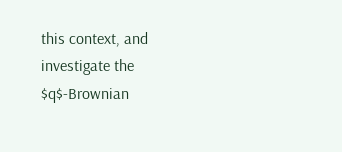this context, and investigate the $q$-Brownian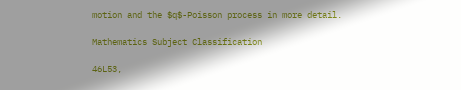motion and the $q$-Poisson process in more detail.

Mathematics Subject Classification

46L53,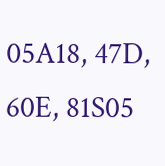05A18, 47D, 60E, 81S05